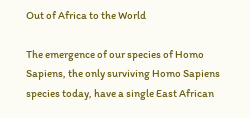Out of Africa to the World

The emergence of our species of Homo Sapiens, the only surviving Homo Sapiens species today, have a single East African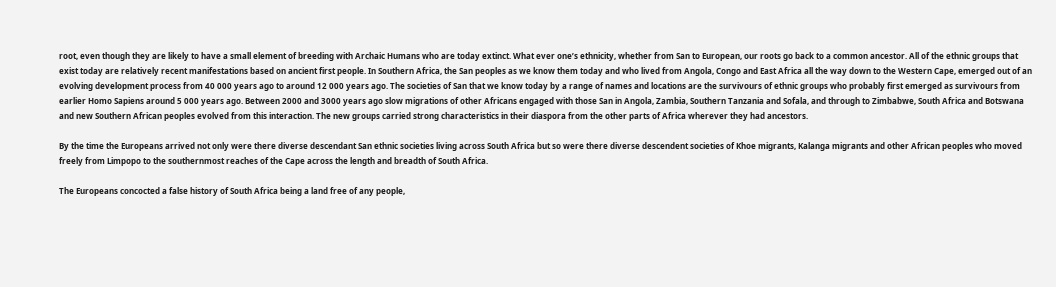root, even though they are likely to have a small element of breeding with Archaic Humans who are today extinct. What ever one’s ethnicity, whether from San to European, our roots go back to a common ancestor. All of the ethnic groups that exist today are relatively recent manifestations based on ancient first people. In Southern Africa, the San peoples as we know them today and who lived from Angola, Congo and East Africa all the way down to the Western Cape, emerged out of an evolving development process from 40 000 years ago to around 12 000 years ago. The societies of San that we know today by a range of names and locations are the survivours of ethnic groups who probably first emerged as survivours from earlier Homo Sapiens around 5 000 years ago. Between 2000 and 3000 years ago slow migrations of other Africans engaged with those San in Angola, Zambia, Southern Tanzania and Sofala, and through to Zimbabwe, South Africa and Botswana and new Southern African peoples evolved from this interaction. The new groups carried strong characteristics in their diaspora from the other parts of Africa wherever they had ancestors.

By the time the Europeans arrived not only were there diverse descendant San ethnic societies living across South Africa but so were there diverse descendent societies of Khoe migrants, Kalanga migrants and other African peoples who moved freely from Limpopo to the southernmost reaches of the Cape across the length and breadth of South Africa.

The Europeans concocted a false history of South Africa being a land free of any people,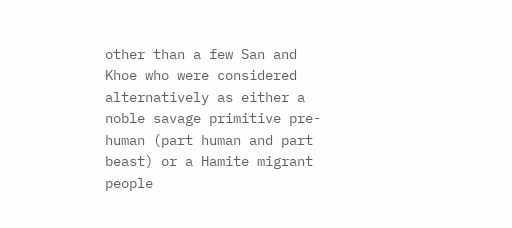other than a few San and Khoe who were considered alternatively as either a noble savage primitive pre-human (part human and part beast) or a Hamite migrant people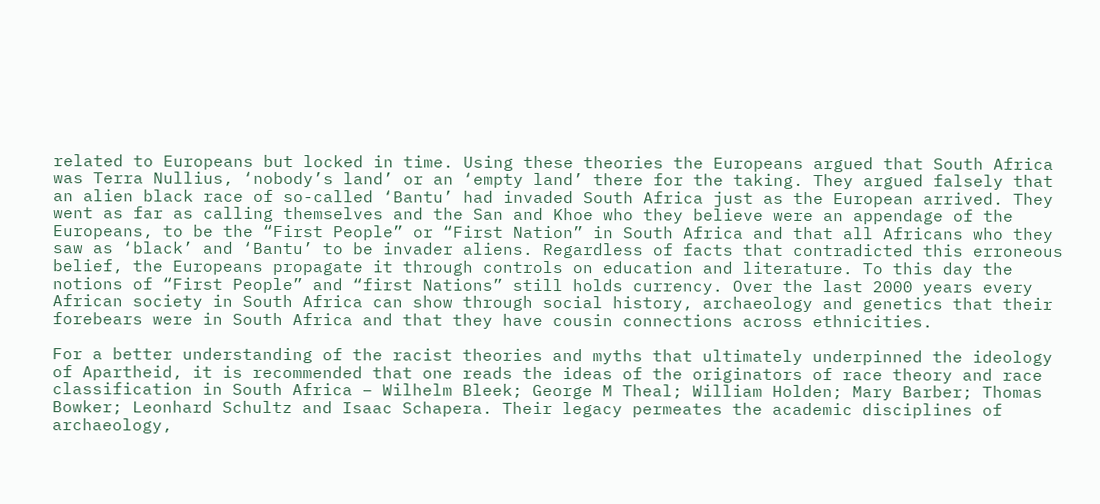related to Europeans but locked in time. Using these theories the Europeans argued that South Africa was Terra Nullius, ‘nobody’s land’ or an ‘empty land’ there for the taking. They argued falsely that an alien black race of so-called ‘Bantu’ had invaded South Africa just as the European arrived. They went as far as calling themselves and the San and Khoe who they believe were an appendage of the Europeans, to be the “First People” or “First Nation” in South Africa and that all Africans who they saw as ‘black’ and ‘Bantu’ to be invader aliens. Regardless of facts that contradicted this erroneous belief, the Europeans propagate it through controls on education and literature. To this day the notions of “First People” and “first Nations” still holds currency. Over the last 2000 years every African society in South Africa can show through social history, archaeology and genetics that their forebears were in South Africa and that they have cousin connections across ethnicities.

For a better understanding of the racist theories and myths that ultimately underpinned the ideology of Apartheid, it is recommended that one reads the ideas of the originators of race theory and race classification in South Africa – Wilhelm Bleek; George M Theal; William Holden; Mary Barber; Thomas Bowker; Leonhard Schultz and Isaac Schapera. Their legacy permeates the academic disciplines of archaeology,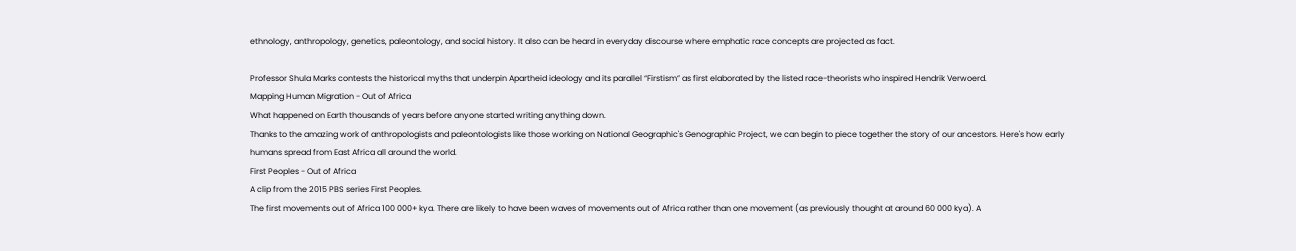ethnology, anthropology, genetics, paleontology, and social history. It also can be heard in everyday discourse where emphatic race concepts are projected as fact.

Professor Shula Marks contests the historical myths that underpin Apartheid ideology and its parallel “Firstism” as first elaborated by the listed race-theorists who inspired Hendrik Verwoerd.
Mapping Human Migration - Out of Africa
What happened on Earth thousands of years before anyone started writing anything down.
Thanks to the amazing work of anthropologists and paleontologists like those working on National Geographic's Genographic Project, we can begin to piece together the story of our ancestors. Here's how early humans spread from East Africa all around the world.
First Peoples - Out of Africa
A clip from the 2015 PBS series First Peoples.
The first movements out of Africa 100 000+ kya. There are likely to have been waves of movements out of Africa rather than one movement (as previously thought at around 60 000 kya). A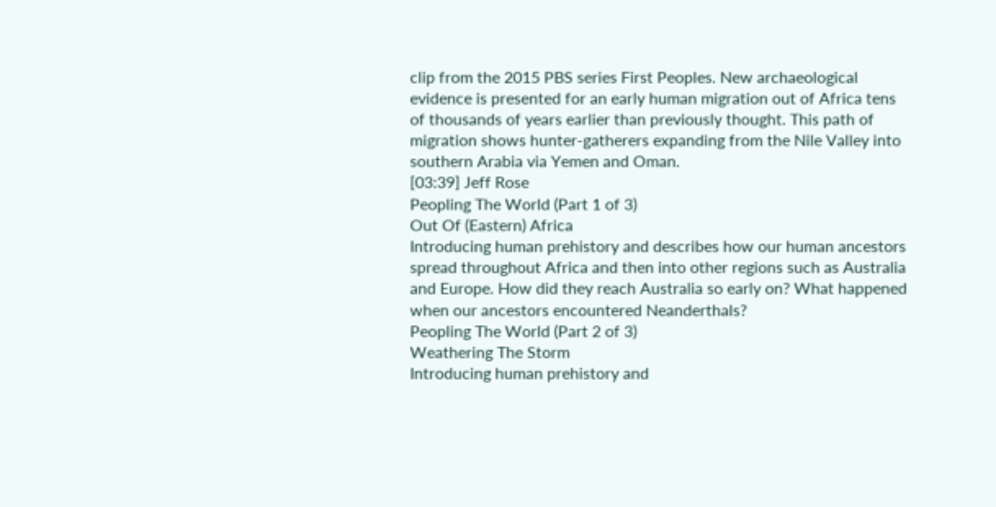clip from the 2015 PBS series First Peoples. New archaeological evidence is presented for an early human migration out of Africa tens of thousands of years earlier than previously thought. This path of migration shows hunter-gatherers expanding from the Nile Valley into southern Arabia via Yemen and Oman.
[03:39] Jeff Rose
Peopling The World (Part 1 of 3)
Out Of (Eastern) Africa
Introducing human prehistory and describes how our human ancestors spread throughout Africa and then into other regions such as Australia and Europe. How did they reach Australia so early on? What happened when our ancestors encountered Neanderthals?
Peopling The World (Part 2 of 3)
Weathering The Storm
Introducing human prehistory and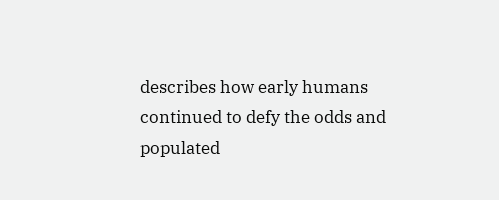describes how early humans continued to defy the odds and populated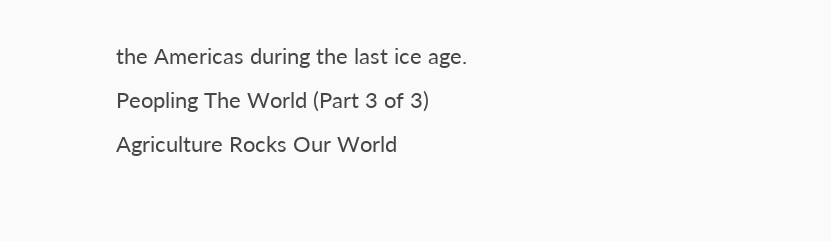the Americas during the last ice age.
Peopling The World (Part 3 of 3)
Agriculture Rocks Our World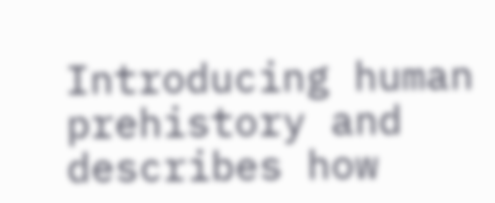Introducing human prehistory and describes how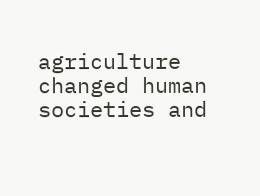agriculture changed human societies and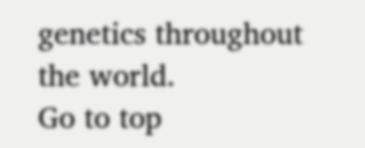genetics throughout the world.
Go to top